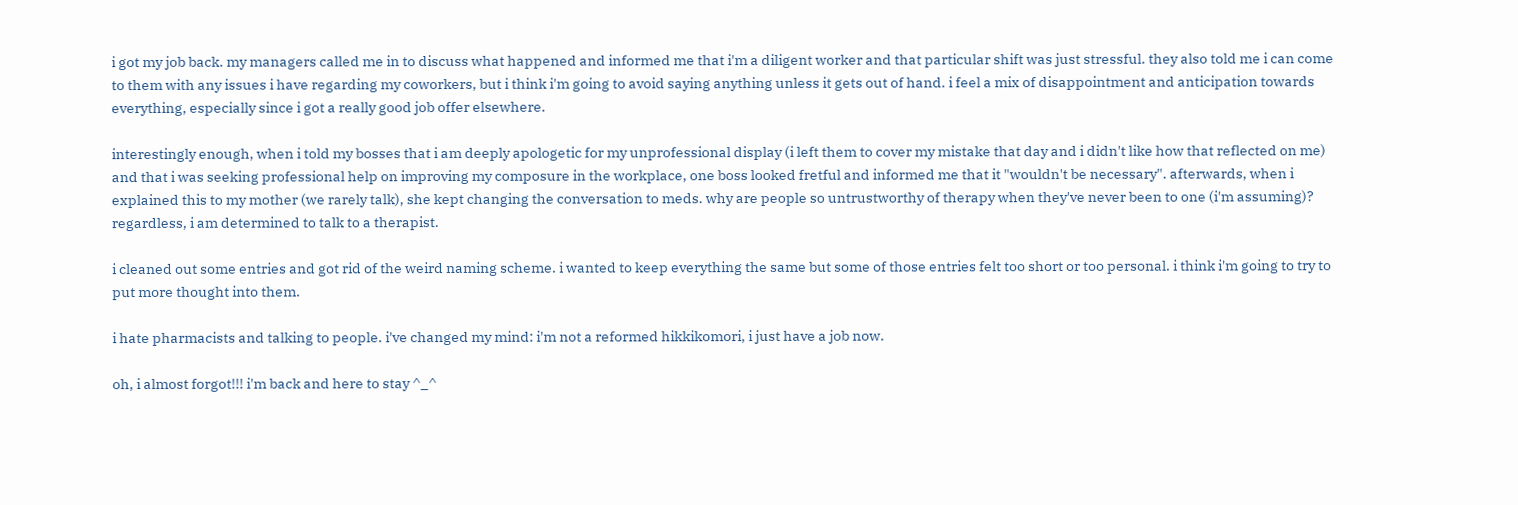i got my job back. my managers called me in to discuss what happened and informed me that i'm a diligent worker and that particular shift was just stressful. they also told me i can come to them with any issues i have regarding my coworkers, but i think i'm going to avoid saying anything unless it gets out of hand. i feel a mix of disappointment and anticipation towards everything, especially since i got a really good job offer elsewhere.

interestingly enough, when i told my bosses that i am deeply apologetic for my unprofessional display (i left them to cover my mistake that day and i didn't like how that reflected on me) and that i was seeking professional help on improving my composure in the workplace, one boss looked fretful and informed me that it "wouldn't be necessary". afterwards, when i explained this to my mother (we rarely talk), she kept changing the conversation to meds. why are people so untrustworthy of therapy when they've never been to one (i'm assuming)? regardless, i am determined to talk to a therapist.

i cleaned out some entries and got rid of the weird naming scheme. i wanted to keep everything the same but some of those entries felt too short or too personal. i think i'm going to try to put more thought into them.

i hate pharmacists and talking to people. i've changed my mind: i'm not a reformed hikkikomori, i just have a job now.

oh, i almost forgot!!! i'm back and here to stay ^_^